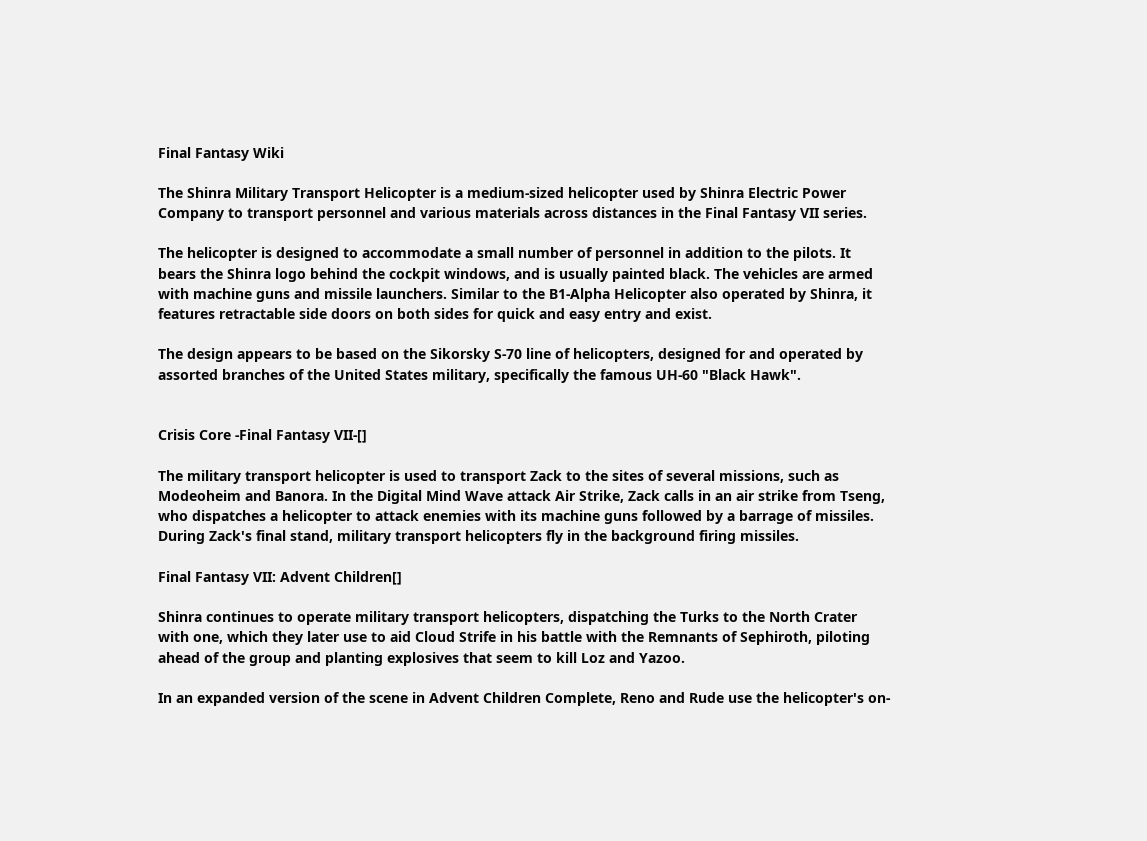Final Fantasy Wiki

The Shinra Military Transport Helicopter is a medium-sized helicopter used by Shinra Electric Power Company to transport personnel and various materials across distances in the Final Fantasy VII series.

The helicopter is designed to accommodate a small number of personnel in addition to the pilots. It bears the Shinra logo behind the cockpit windows, and is usually painted black. The vehicles are armed with machine guns and missile launchers. Similar to the B1-Alpha Helicopter also operated by Shinra, it features retractable side doors on both sides for quick and easy entry and exist.

The design appears to be based on the Sikorsky S-70 line of helicopters, designed for and operated by assorted branches of the United States military, specifically the famous UH-60 "Black Hawk".


Crisis Core -Final Fantasy VII-[]

The military transport helicopter is used to transport Zack to the sites of several missions, such as Modeoheim and Banora. In the Digital Mind Wave attack Air Strike, Zack calls in an air strike from Tseng, who dispatches a helicopter to attack enemies with its machine guns followed by a barrage of missiles. During Zack's final stand, military transport helicopters fly in the background firing missiles.

Final Fantasy VII: Advent Children[]

Shinra continues to operate military transport helicopters, dispatching the Turks to the North Crater with one, which they later use to aid Cloud Strife in his battle with the Remnants of Sephiroth, piloting ahead of the group and planting explosives that seem to kill Loz and Yazoo.

In an expanded version of the scene in Advent Children Complete, Reno and Rude use the helicopter's on-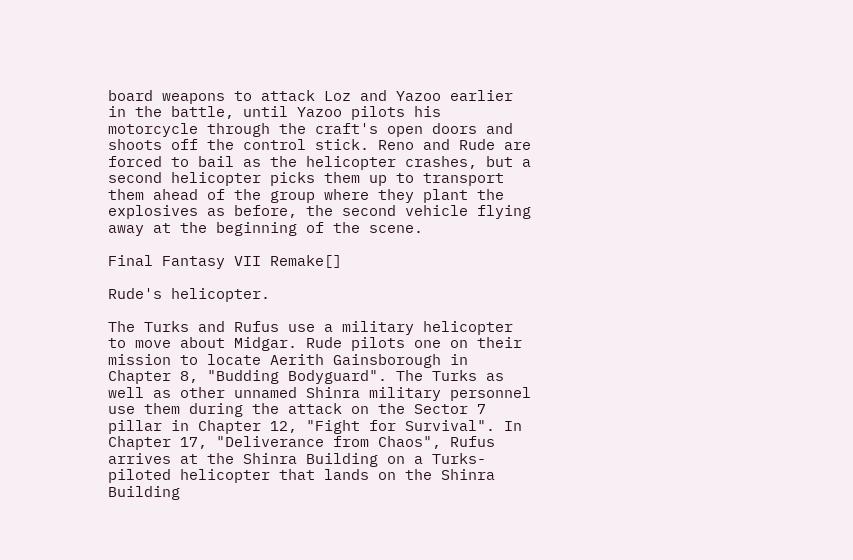board weapons to attack Loz and Yazoo earlier in the battle, until Yazoo pilots his motorcycle through the craft's open doors and shoots off the control stick. Reno and Rude are forced to bail as the helicopter crashes, but a second helicopter picks them up to transport them ahead of the group where they plant the explosives as before, the second vehicle flying away at the beginning of the scene.

Final Fantasy VII Remake[]

Rude's helicopter.

The Turks and Rufus use a military helicopter to move about Midgar. Rude pilots one on their mission to locate Aerith Gainsborough in Chapter 8, "Budding Bodyguard". The Turks as well as other unnamed Shinra military personnel use them during the attack on the Sector 7 pillar in Chapter 12, "Fight for Survival". In Chapter 17, "Deliverance from Chaos", Rufus arrives at the Shinra Building on a Turks-piloted helicopter that lands on the Shinra Building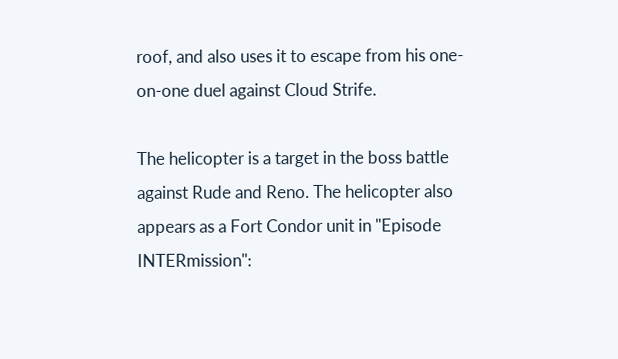roof, and also uses it to escape from his one-on-one duel against Cloud Strife.

The helicopter is a target in the boss battle against Rude and Reno. The helicopter also appears as a Fort Condor unit in "Episode INTERmission":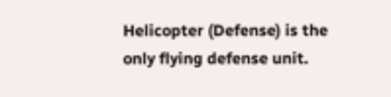Helicopter (Defense) is the only flying defense unit.